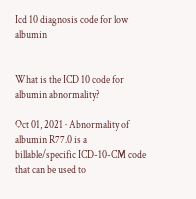Icd 10 diagnosis code for low albumin


What is the ICD 10 code for albumin abnormality?

Oct 01, 2021 · Abnormality of albumin R77.0 is a billable/specific ICD-10-CM code that can be used to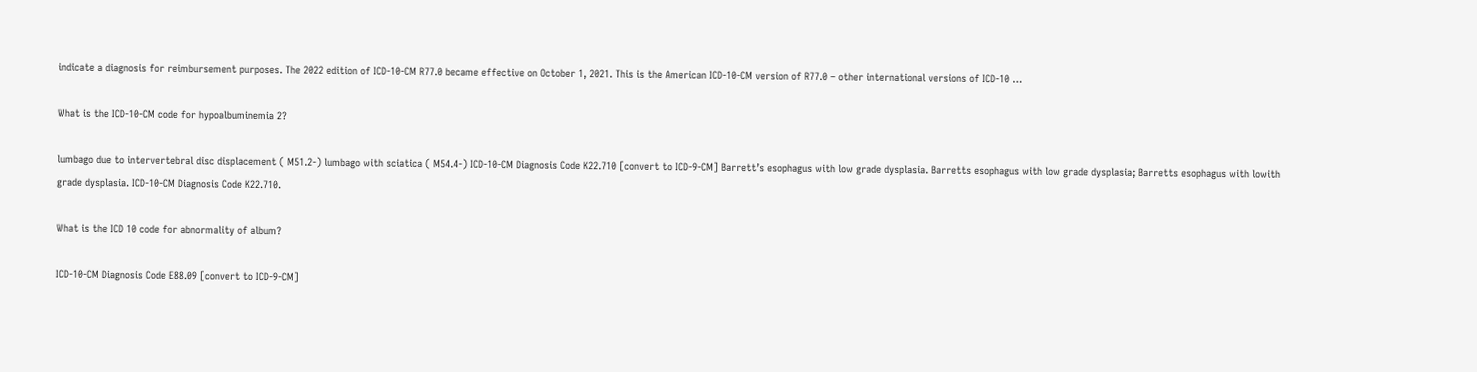indicate a diagnosis for reimbursement purposes. The 2022 edition of ICD-10-CM R77.0 became effective on October 1, 2021. This is the American ICD-10-CM version of R77.0 – other international versions of ICD-10 …

What is the ICD-10-CM code for hypoalbuminemia 2?

lumbago due to intervertebral disc displacement ( M51.2-) lumbago with sciatica ( M54.4-) ICD-10-CM Diagnosis Code K22.710 [convert to ICD-9-CM] Barrett’s esophagus with low grade dysplasia. Barretts esophagus with low grade dysplasia; Barretts esophagus with lowith grade dysplasia. ICD-10-CM Diagnosis Code K22.710.

What is the ICD 10 code for abnormality of album?

ICD-10-CM Diagnosis Code E88.09 [convert to ICD-9-CM]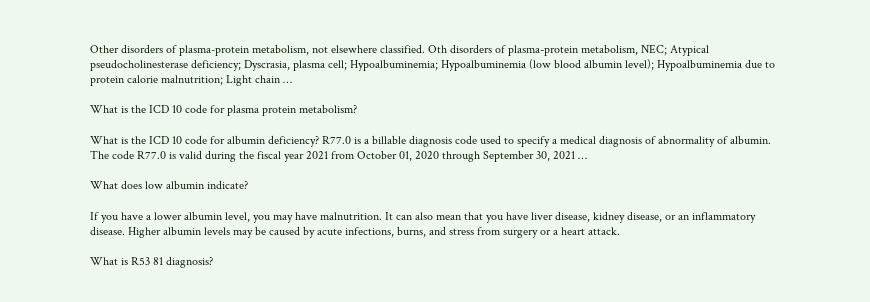Other disorders of plasma-protein metabolism, not elsewhere classified. Oth disorders of plasma-protein metabolism, NEC; Atypical pseudocholinesterase deficiency; Dyscrasia, plasma cell; Hypoalbuminemia; Hypoalbuminemia (low blood albumin level); Hypoalbuminemia due to protein calorie malnutrition; Light chain …

What is the ICD 10 code for plasma protein metabolism?

What is the ICD 10 code for albumin deficiency? R77.0 is a billable diagnosis code used to specify a medical diagnosis of abnormality of albumin. The code R77.0 is valid during the fiscal year 2021 from October 01, 2020 through September 30, 2021 …

What does low albumin indicate?

If you have a lower albumin level, you may have malnutrition. It can also mean that you have liver disease, kidney disease, or an inflammatory disease. Higher albumin levels may be caused by acute infections, burns, and stress from surgery or a heart attack.

What is R53 81 diagnosis?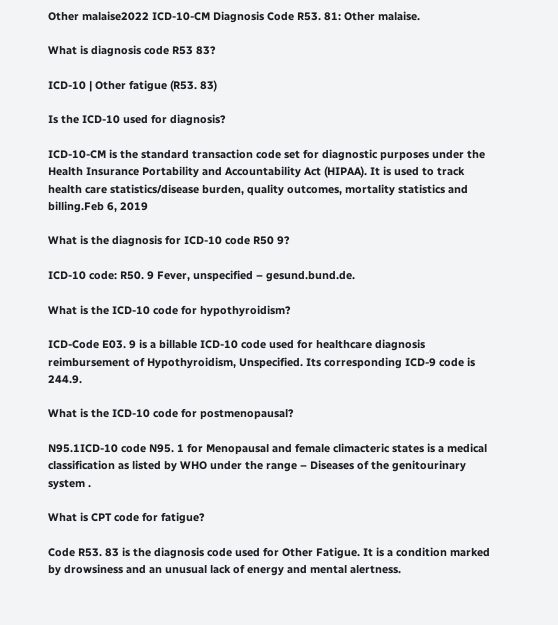Other malaise2022 ICD-10-CM Diagnosis Code R53. 81: Other malaise.

What is diagnosis code R53 83?

ICD-10 | Other fatigue (R53. 83)

Is the ICD-10 used for diagnosis?

ICD-10-CM is the standard transaction code set for diagnostic purposes under the Health Insurance Portability and Accountability Act (HIPAA). It is used to track health care statistics/disease burden, quality outcomes, mortality statistics and billing.Feb 6, 2019

What is the diagnosis for ICD-10 code R50 9?

ICD-10 code: R50. 9 Fever, unspecified – gesund.bund.de.

What is the ICD-10 code for hypothyroidism?

ICD-Code E03. 9 is a billable ICD-10 code used for healthcare diagnosis reimbursement of Hypothyroidism, Unspecified. Its corresponding ICD-9 code is 244.9.

What is the ICD-10 code for postmenopausal?

N95.1ICD-10 code N95. 1 for Menopausal and female climacteric states is a medical classification as listed by WHO under the range – Diseases of the genitourinary system .

What is CPT code for fatigue?

Code R53. 83 is the diagnosis code used for Other Fatigue. It is a condition marked by drowsiness and an unusual lack of energy and mental alertness.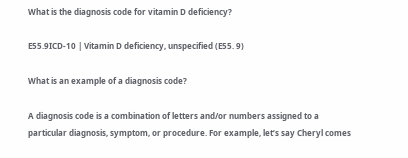What is the diagnosis code for vitamin D deficiency?

E55.9ICD-10 | Vitamin D deficiency, unspecified (E55. 9)

What is an example of a diagnosis code?

A diagnosis code is a combination of letters and/or numbers assigned to a particular diagnosis, symptom, or procedure. For example, let’s say Cheryl comes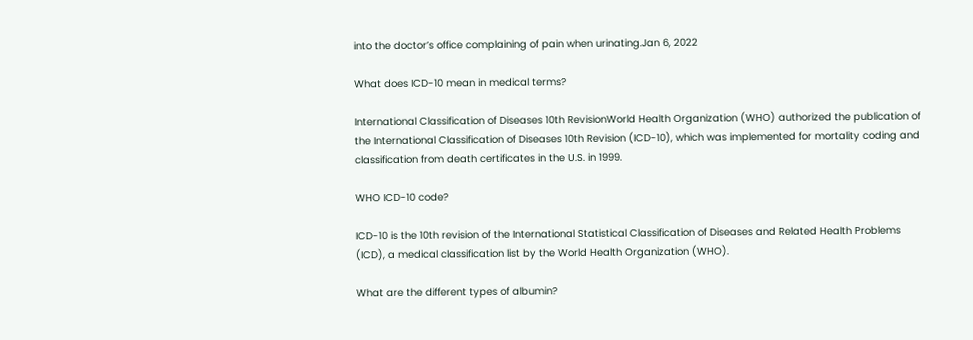into the doctor’s office complaining of pain when urinating.Jan 6, 2022

What does ICD-10 mean in medical terms?

International Classification of Diseases 10th RevisionWorld Health Organization (WHO) authorized the publication of the International Classification of Diseases 10th Revision (ICD-10), which was implemented for mortality coding and classification from death certificates in the U.S. in 1999.

WHO ICD-10 code?

ICD-10 is the 10th revision of the International Statistical Classification of Diseases and Related Health Problems (ICD), a medical classification list by the World Health Organization (WHO).

What are the different types of albumin?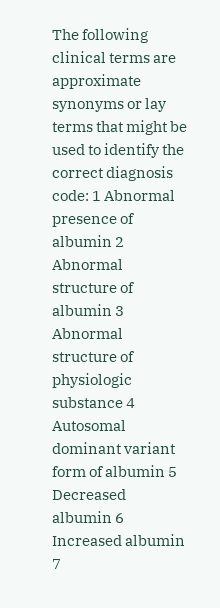The following clinical terms are approximate synonyms or lay terms that might be used to identify the correct diagnosis code: 1 Abnormal presence of albumin 2 Abnormal structure of albumin 3 Abnormal structure of physiologic substance 4 Autosomal dominant variant form of albumin 5 Decreased albumin 6 Increased albumin 7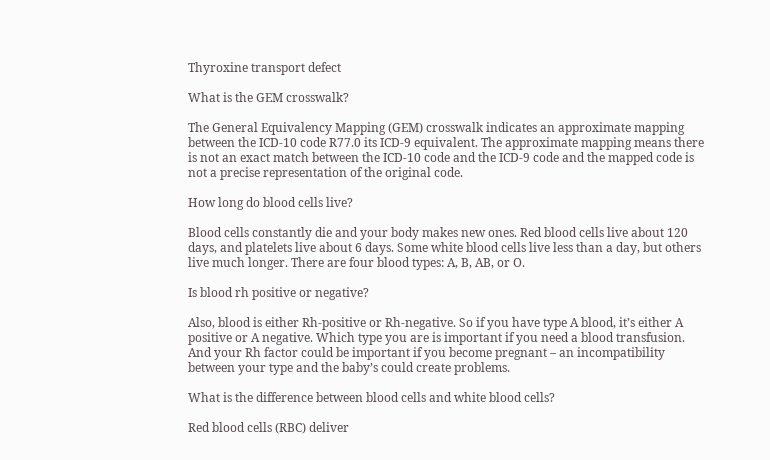Thyroxine transport defect

What is the GEM crosswalk?

The General Equivalency Mapping (GEM) crosswalk indicates an approximate mapping between the ICD-10 code R77.0 its ICD-9 equivalent. The approximate mapping means there is not an exact match between the ICD-10 code and the ICD-9 code and the mapped code is not a precise representation of the original code.

How long do blood cells live?

Blood cells constantly die and your body makes new ones. Red blood cells live about 120 days, and platelets live about 6 days. Some white blood cells live less than a day, but others live much longer. There are four blood types: A, B, AB, or O.

Is blood rh positive or negative?

Also, blood is either Rh-positive or Rh-negative. So if you have type A blood, it’s either A positive or A negative. Which type you are is important if you need a blood transfusion. And your Rh factor could be important if you become pregnant – an incompatibility between your type and the baby’s could create problems.

What is the difference between blood cells and white blood cells?

Red blood cells (RBC) deliver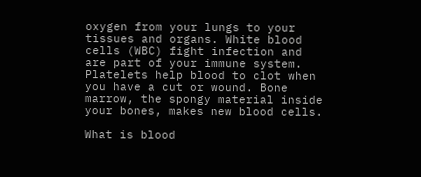oxygen from your lungs to your tissues and organs. White blood cells (WBC) fight infection and are part of your immune system. Platelets help blood to clot when you have a cut or wound. Bone marrow, the spongy material inside your bones, makes new blood cells.

What is blood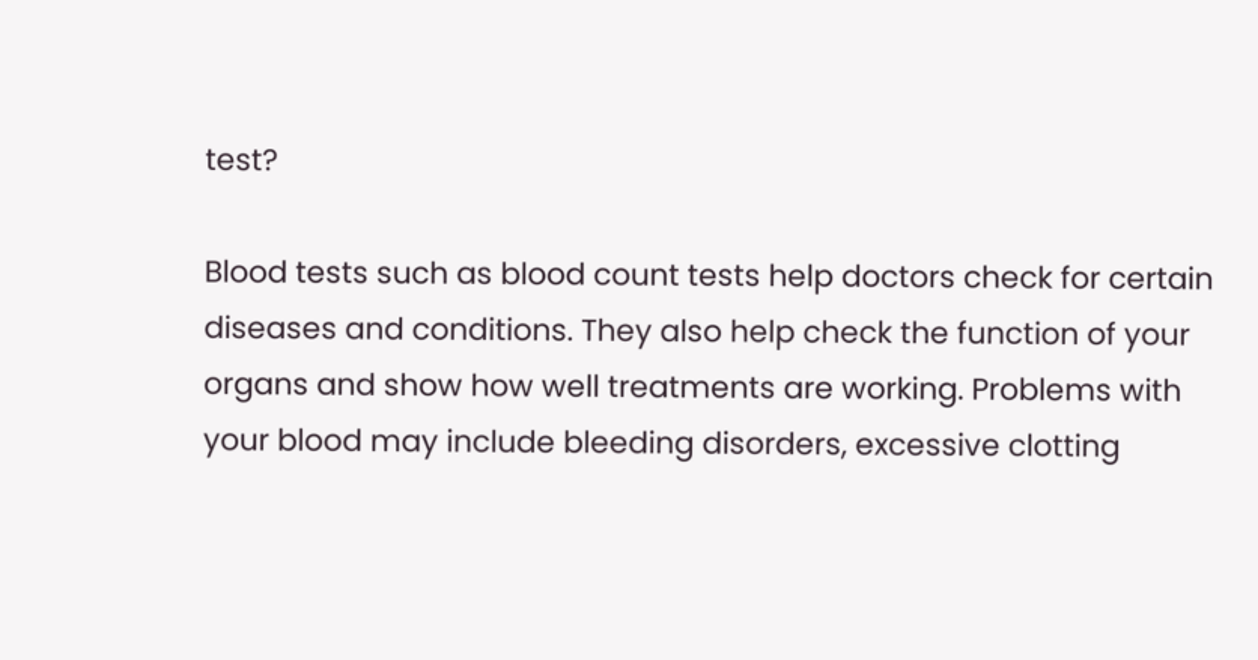test?

Blood tests such as blood count tests help doctors check for certain diseases and conditions. They also help check the function of your organs and show how well treatments are working. Problems with your blood may include bleeding disorders, excessive clotting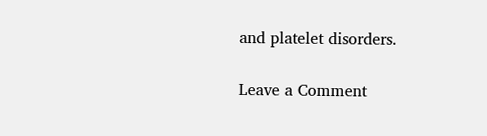and platelet disorders.

Leave a Comment